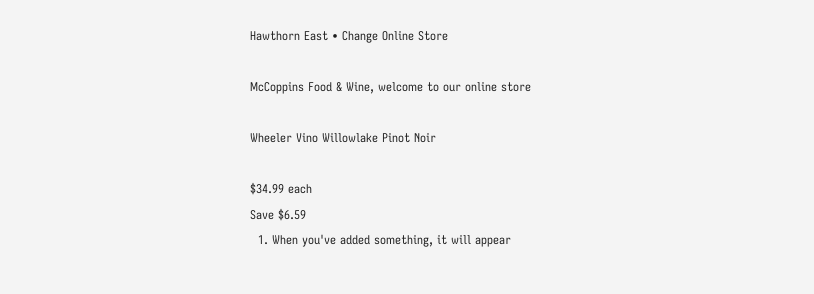Hawthorn East • Change Online Store

McCoppins Food & Wine, welcome to our online store

Wheeler Vino Willowlake Pinot Noir

$34.99 each
Save $6.59
  1. When you've added something, it will appear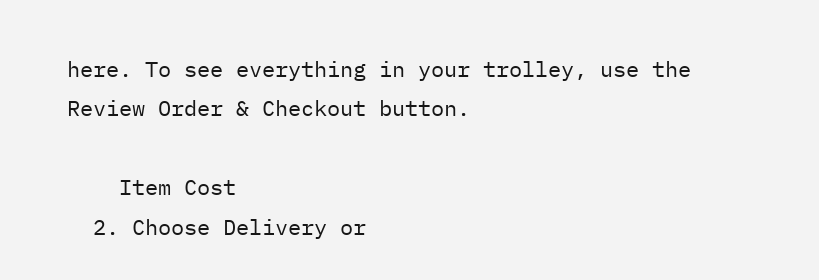here. To see everything in your trolley, use the Review Order & Checkout button.

    Item Cost
  2. Choose Delivery or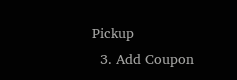Pickup
  3. Add Coupon